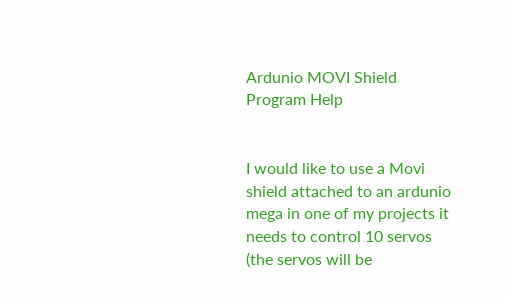Ardunio MOVI Shield Program Help


I would like to use a Movi shield attached to an ardunio mega in one of my projects it needs to control 10 servos (the servos will be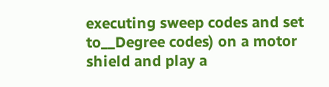executing sweep codes and set to__Degree codes) on a motor shield and play a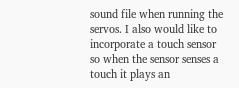sound file when running the servos. I also would like to incorporate a touch sensor so when the sensor senses a touch it plays an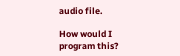audio file.

How would I program this?